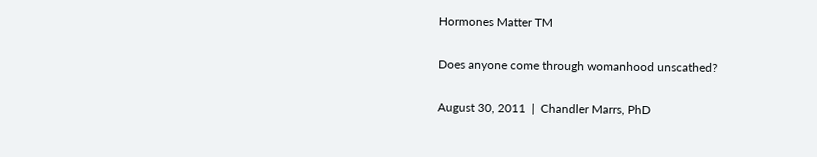Hormones Matter TM

Does anyone come through womanhood unscathed?

August 30, 2011  |  Chandler Marrs, PhD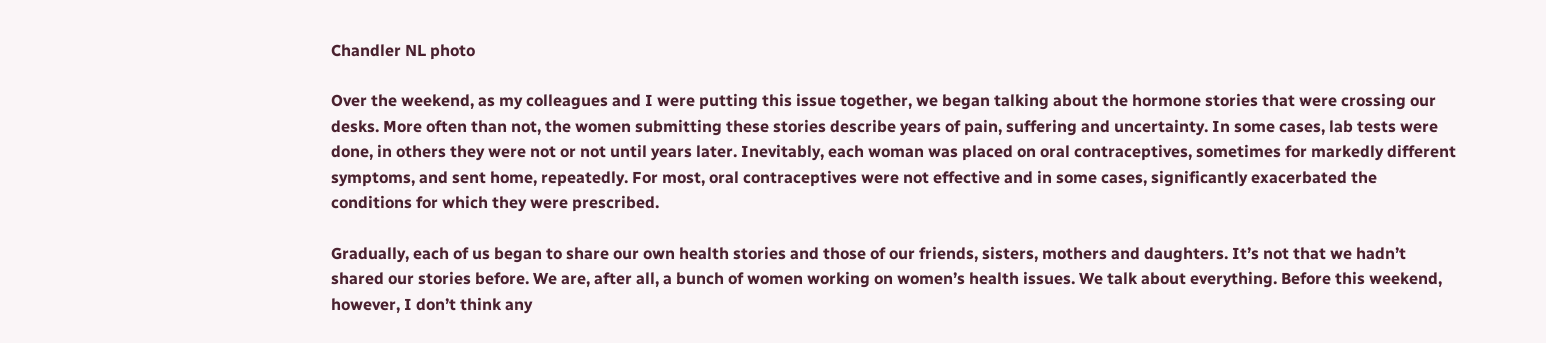Chandler NL photo

Over the weekend, as my colleagues and I were putting this issue together, we began talking about the hormone stories that were crossing our desks. More often than not, the women submitting these stories describe years of pain, suffering and uncertainty. In some cases, lab tests were done, in others they were not or not until years later. Inevitably, each woman was placed on oral contraceptives, sometimes for markedly different symptoms, and sent home, repeatedly. For most, oral contraceptives were not effective and in some cases, significantly exacerbated the conditions for which they were prescribed.

Gradually, each of us began to share our own health stories and those of our friends, sisters, mothers and daughters. It’s not that we hadn’t shared our stories before. We are, after all, a bunch of women working on women’s health issues. We talk about everything. Before this weekend, however, I don’t think any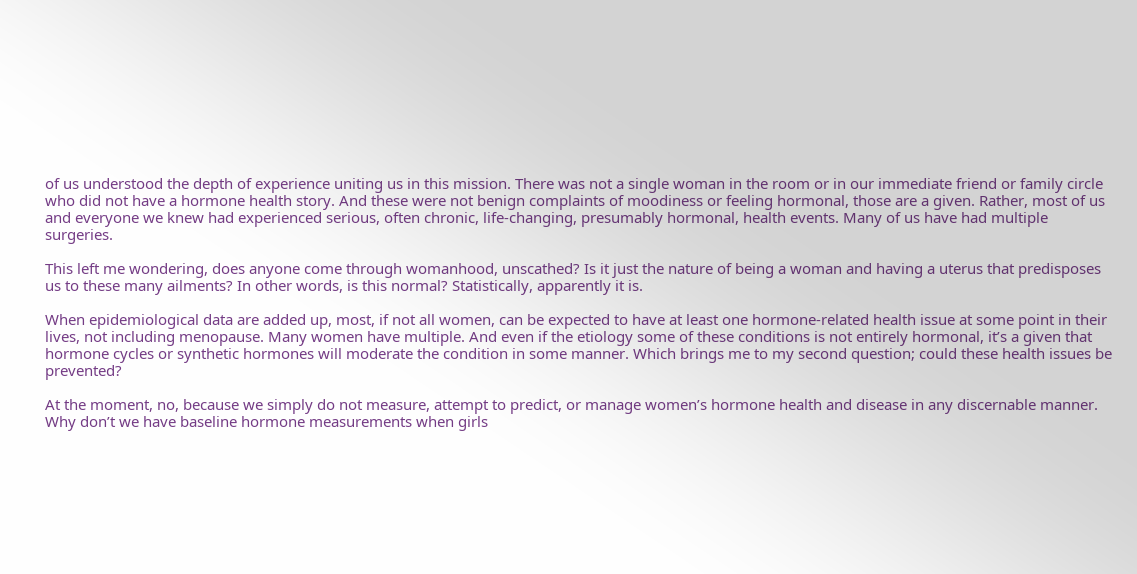of us understood the depth of experience uniting us in this mission. There was not a single woman in the room or in our immediate friend or family circle who did not have a hormone health story. And these were not benign complaints of moodiness or feeling hormonal, those are a given. Rather, most of us and everyone we knew had experienced serious, often chronic, life-changing, presumably hormonal, health events. Many of us have had multiple surgeries.

This left me wondering, does anyone come through womanhood, unscathed? Is it just the nature of being a woman and having a uterus that predisposes us to these many ailments? In other words, is this normal? Statistically, apparently it is.

When epidemiological data are added up, most, if not all women, can be expected to have at least one hormone-related health issue at some point in their lives, not including menopause. Many women have multiple. And even if the etiology some of these conditions is not entirely hormonal, it’s a given that hormone cycles or synthetic hormones will moderate the condition in some manner. Which brings me to my second question; could these health issues be prevented?

At the moment, no, because we simply do not measure, attempt to predict, or manage women’s hormone health and disease in any discernable manner. Why don’t we have baseline hormone measurements when girls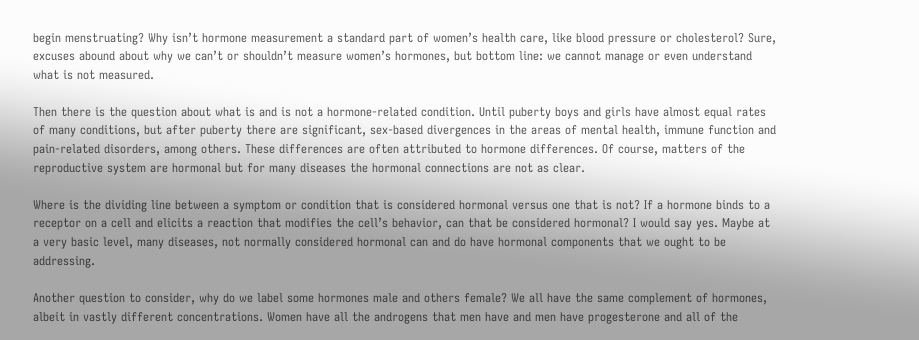begin menstruating? Why isn’t hormone measurement a standard part of women’s health care, like blood pressure or cholesterol? Sure, excuses abound about why we can’t or shouldn’t measure women’s hormones, but bottom line: we cannot manage or even understand what is not measured.

Then there is the question about what is and is not a hormone-related condition. Until puberty boys and girls have almost equal rates of many conditions, but after puberty there are significant, sex-based divergences in the areas of mental health, immune function and pain-related disorders, among others. These differences are often attributed to hormone differences. Of course, matters of the reproductive system are hormonal but for many diseases the hormonal connections are not as clear.

Where is the dividing line between a symptom or condition that is considered hormonal versus one that is not? If a hormone binds to a receptor on a cell and elicits a reaction that modifies the cell’s behavior, can that be considered hormonal? I would say yes. Maybe at a very basic level, many diseases, not normally considered hormonal can and do have hormonal components that we ought to be addressing.

Another question to consider, why do we label some hormones male and others female? We all have the same complement of hormones, albeit in vastly different concentrations. Women have all the androgens that men have and men have progesterone and all of the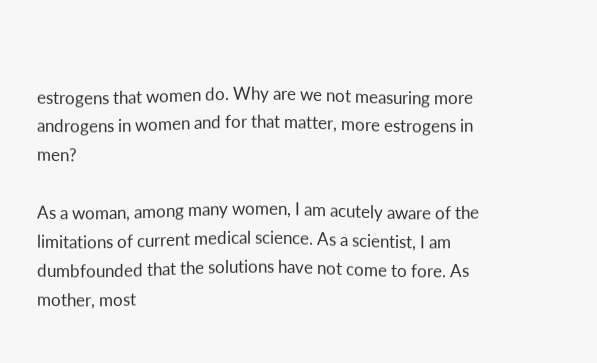estrogens that women do. Why are we not measuring more androgens in women and for that matter, more estrogens in men?

As a woman, among many women, I am acutely aware of the limitations of current medical science. As a scientist, I am dumbfounded that the solutions have not come to fore. As mother, most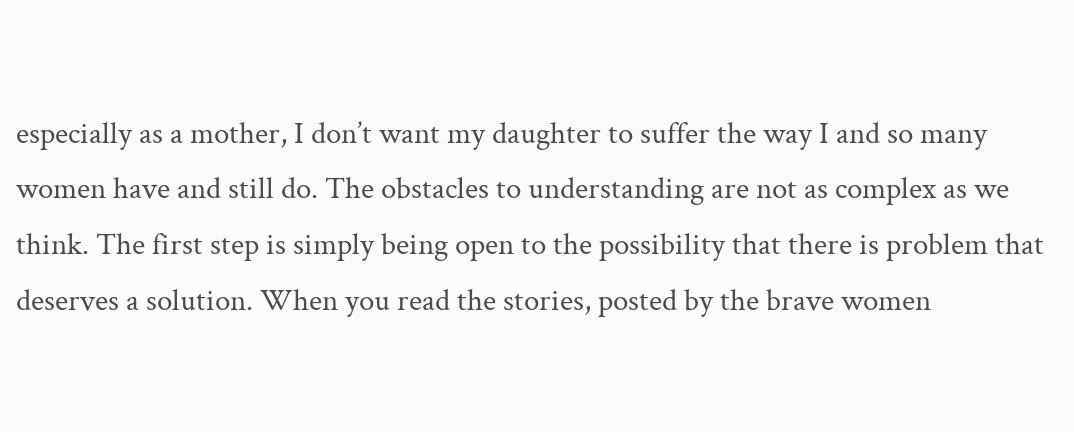especially as a mother, I don’t want my daughter to suffer the way I and so many women have and still do. The obstacles to understanding are not as complex as we think. The first step is simply being open to the possibility that there is problem that deserves a solution. When you read the stories, posted by the brave women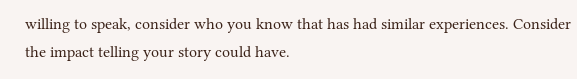willing to speak, consider who you know that has had similar experiences. Consider the impact telling your story could have.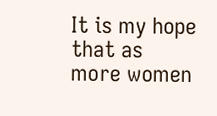It is my hope that as more women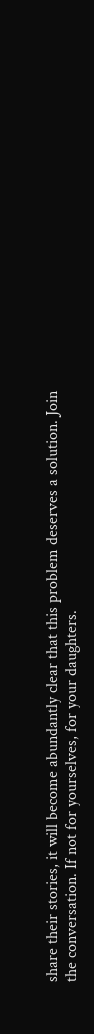share their stories, it will become abundantly clear that this problem deserves a solution. Join the conversation. If not for yourselves, for your daughters.